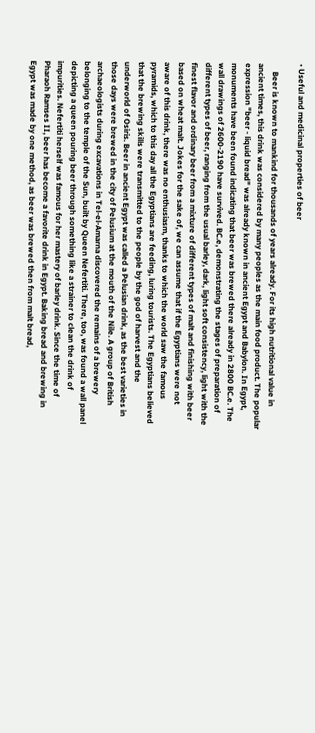• Useful and medicinal properties of beer

    Beer is known to mankind for thousands of years already. For its high nutritional value in ancient times, this drink was considered by many peoples as the main food product. The popular expression "beer - liquid bread" was already known in ancient Egypt and Babylon. In Egypt, monuments have been found indicating that beer was brewed there already in 2800 BC.e. The wall drawings of 2600-2190 have survived. BC.e, demonstrating the stages of preparation of different types of beer, ranging from the usual barley, dark, light soft consistency, light with the finest flavor and ordinary beer from a mixture of different types of malt and finishing with beer based on wheat malt. Jokes for the sake of, we can assume that if the Egyptians were not aware of this drink, there was no enthusiasm, thanks to which the world saw the famous pyramids, which to this day all the Egyptians are feeding, luring tourists. The Egyptians believed that the brewing skills were transmitted to the people by the god of harvest and the underworld of Osiris. Beer in ancient Egypt was called a Pelusian drink, as the best varieties in those days were brewed in the city of Pelusium at the mouth of the Nile. A group of British archaeologists during excavations in Tel-el-Amarna discovered the remains of a brewery belonging to the temple of the Sun, built by Queen Nefertiti. There, too, was found a wall panel depicting a queen pouring beer through something like a strainer to clean the drink of impurities. Nefertiti herself was famous for her mastery of barley drink. Since the time of Pharaoh Ramses II, beer has become a favorite drink in Egypt. Baking bread and brewing in Egypt was made by one method, as beer was brewed then from malt bread,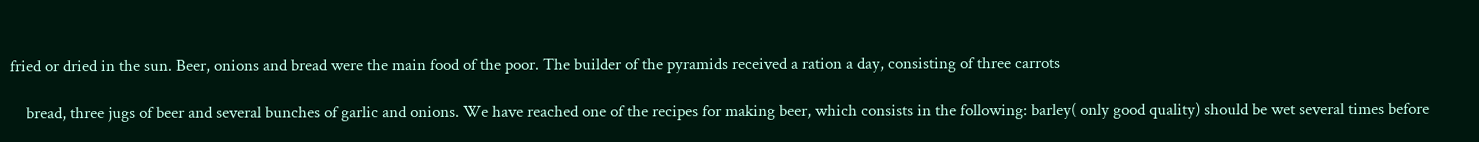fried or dried in the sun. Beer, onions and bread were the main food of the poor. The builder of the pyramids received a ration a day, consisting of three carrots

    bread, three jugs of beer and several bunches of garlic and onions. We have reached one of the recipes for making beer, which consists in the following: barley( only good quality) should be wet several times before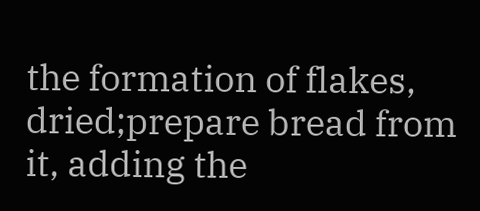the formation of flakes, dried;prepare bread from it, adding the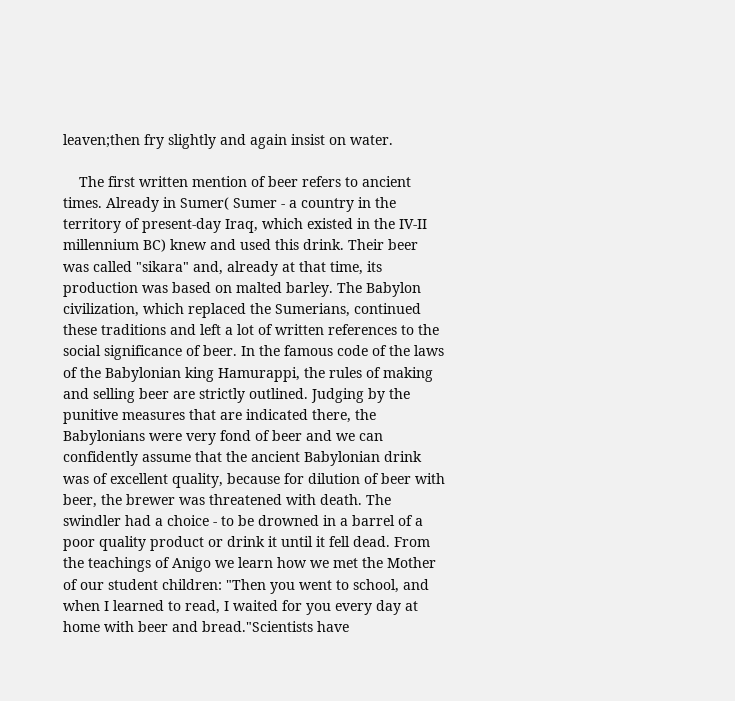leaven;then fry slightly and again insist on water.

    The first written mention of beer refers to ancient times. Already in Sumer( Sumer - a country in the territory of present-day Iraq, which existed in the IV-II millennium BC) knew and used this drink. Their beer was called "sikara" and, already at that time, its production was based on malted barley. The Babylon civilization, which replaced the Sumerians, continued these traditions and left a lot of written references to the social significance of beer. In the famous code of the laws of the Babylonian king Hamurappi, the rules of making and selling beer are strictly outlined. Judging by the punitive measures that are indicated there, the Babylonians were very fond of beer and we can confidently assume that the ancient Babylonian drink was of excellent quality, because for dilution of beer with beer, the brewer was threatened with death. The swindler had a choice - to be drowned in a barrel of a poor quality product or drink it until it fell dead. From the teachings of Anigo we learn how we met the Mother of our student children: "Then you went to school, and when I learned to read, I waited for you every day at home with beer and bread."Scientists have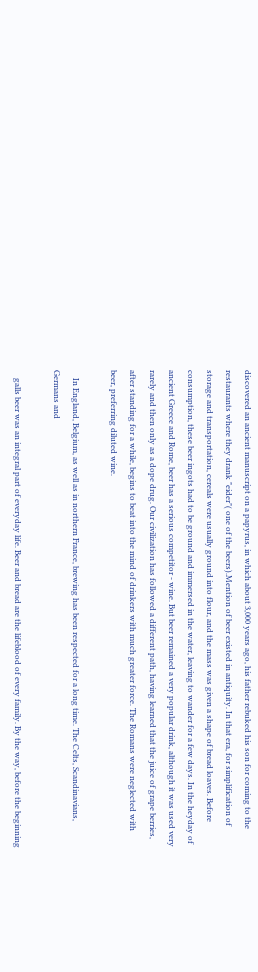discovered an ancient manuscript on a papyrus, in which about 3,000 years ago, his father rebuked his son for coming to the restaurants where they drank "eider"( one of the beers).Mention of beer existed in antiquity. In that era, for simplification of storage and transportation, cereals were usually ground into flour, and the mass was given a shape of bread loaves. Before consumption, these beer ingots had to be ground and immersed in the water, leaving to wander for a few days. In the heyday of ancient Greece and Rome, beer has a serious competitor - wine. But beer remained a very popular drink, although it was used very rarely and then only as a dope drug. Our civilization has followed a different path, having learned that the juice of grape berries, after standing for a while, begins to beat into the mind of drinkers with much greater force. The Romans were neglected with beer, preferring diluted wine.

    In England, Belgium, as well as in northern France, brewing has been respected for a long time. The Celts, Scandinavians, Germans and

    galls beer was an integral part of everyday life. Beer and bread are the lifeblood of every family. By the way, before the beginning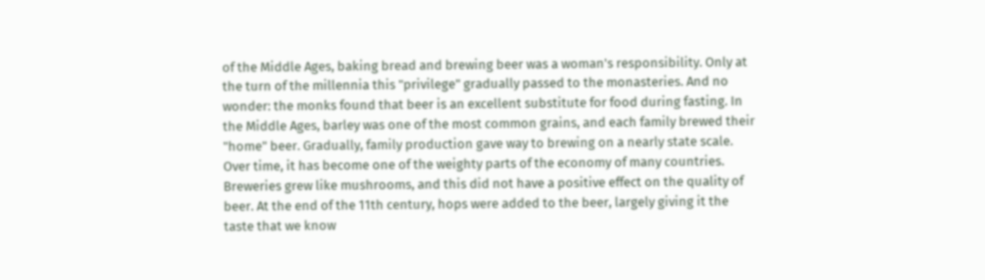of the Middle Ages, baking bread and brewing beer was a woman's responsibility. Only at the turn of the millennia this "privilege" gradually passed to the monasteries. And no wonder: the monks found that beer is an excellent substitute for food during fasting. In the Middle Ages, barley was one of the most common grains, and each family brewed their "home" beer. Gradually, family production gave way to brewing on a nearly state scale. Over time, it has become one of the weighty parts of the economy of many countries. Breweries grew like mushrooms, and this did not have a positive effect on the quality of beer. At the end of the 11th century, hops were added to the beer, largely giving it the taste that we know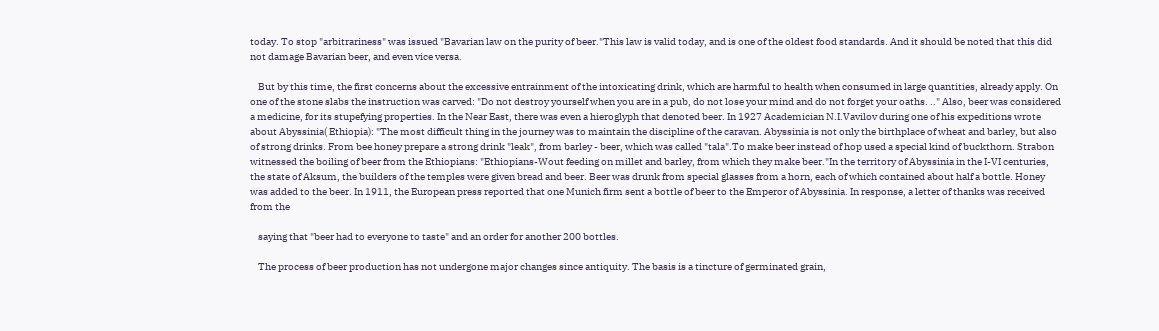today. To stop "arbitrariness" was issued "Bavarian law on the purity of beer."This law is valid today, and is one of the oldest food standards. And it should be noted that this did not damage Bavarian beer, and even vice versa.

    But by this time, the first concerns about the excessive entrainment of the intoxicating drink, which are harmful to health when consumed in large quantities, already apply. On one of the stone slabs the instruction was carved: "Do not destroy yourself when you are in a pub, do not lose your mind and do not forget your oaths. .." Also, beer was considered a medicine, for its stupefying properties. In the Near East, there was even a hieroglyph that denoted beer. In 1927 Academician N.I.Vavilov during one of his expeditions wrote about Abyssinia( Ethiopia): "The most difficult thing in the journey was to maintain the discipline of the caravan. Abyssinia is not only the birthplace of wheat and barley, but also of strong drinks. From bee honey prepare a strong drink "leak", from barley - beer, which was called "tala".To make beer instead of hop used a special kind of buckthorn. Strabon witnessed the boiling of beer from the Ethiopians: "Ethiopians-Wout feeding on millet and barley, from which they make beer."In the territory of Abyssinia in the I-VI centuries, the state of Aksum, the builders of the temples were given bread and beer. Beer was drunk from special glasses from a horn, each of which contained about half a bottle. Honey was added to the beer. In 1911, the European press reported that one Munich firm sent a bottle of beer to the Emperor of Abyssinia. In response, a letter of thanks was received from the

    saying that "beer had to everyone to taste" and an order for another 200 bottles.

    The process of beer production has not undergone major changes since antiquity. The basis is a tincture of germinated grain,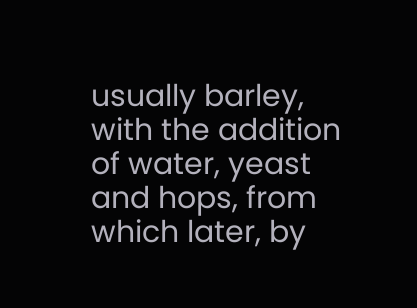usually barley, with the addition of water, yeast and hops, from which later, by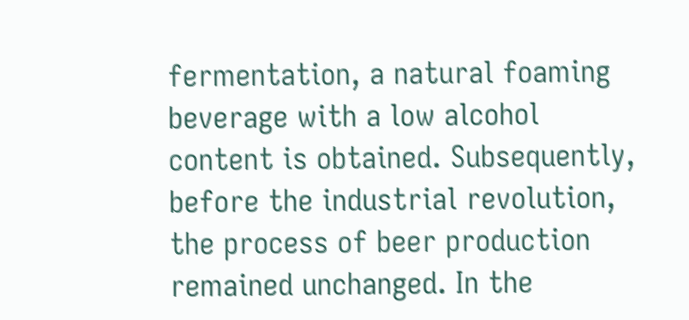fermentation, a natural foaming beverage with a low alcohol content is obtained. Subsequently, before the industrial revolution, the process of beer production remained unchanged. In the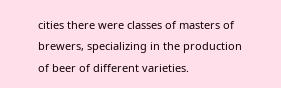cities there were classes of masters of brewers, specializing in the production of beer of different varieties.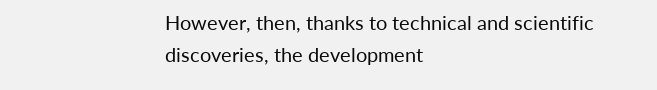However, then, thanks to technical and scientific discoveries, the development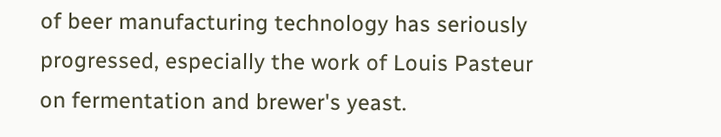of beer manufacturing technology has seriously progressed, especially the work of Louis Pasteur on fermentation and brewer's yeast.